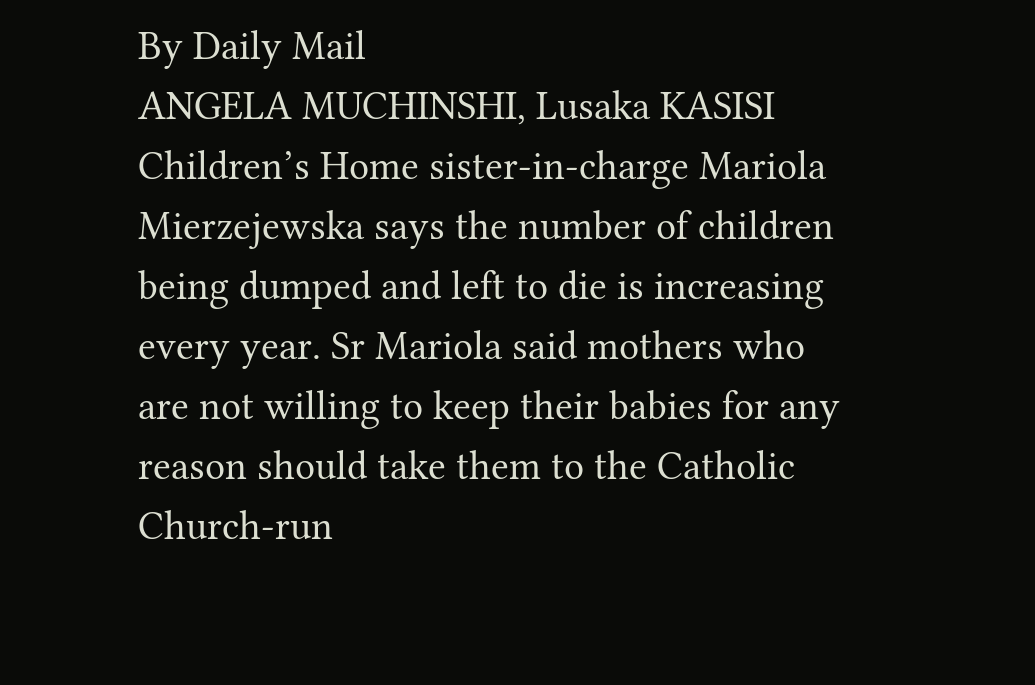By Daily Mail
ANGELA MUCHINSHI, Lusaka KASISI Children’s Home sister-in-charge Mariola Mierzejewska says the number of children being dumped and left to die is increasing every year. Sr Mariola said mothers who are not willing to keep their babies for any reason should take them to the Catholic Church-run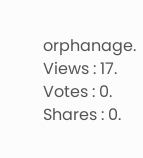orphanage.
Views : 17. Votes : 0. Shares : 0.